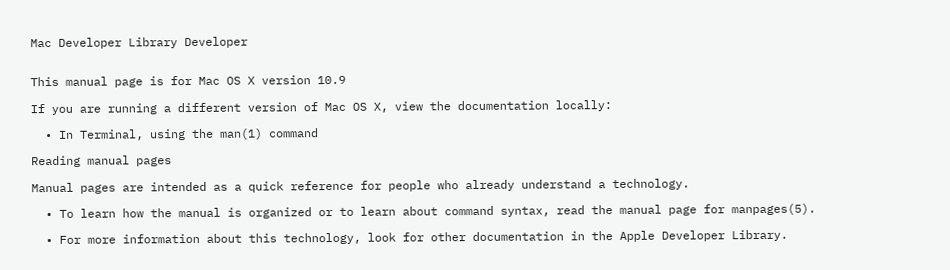Mac Developer Library Developer


This manual page is for Mac OS X version 10.9

If you are running a different version of Mac OS X, view the documentation locally:

  • In Terminal, using the man(1) command

Reading manual pages

Manual pages are intended as a quick reference for people who already understand a technology.

  • To learn how the manual is organized or to learn about command syntax, read the manual page for manpages(5).

  • For more information about this technology, look for other documentation in the Apple Developer Library.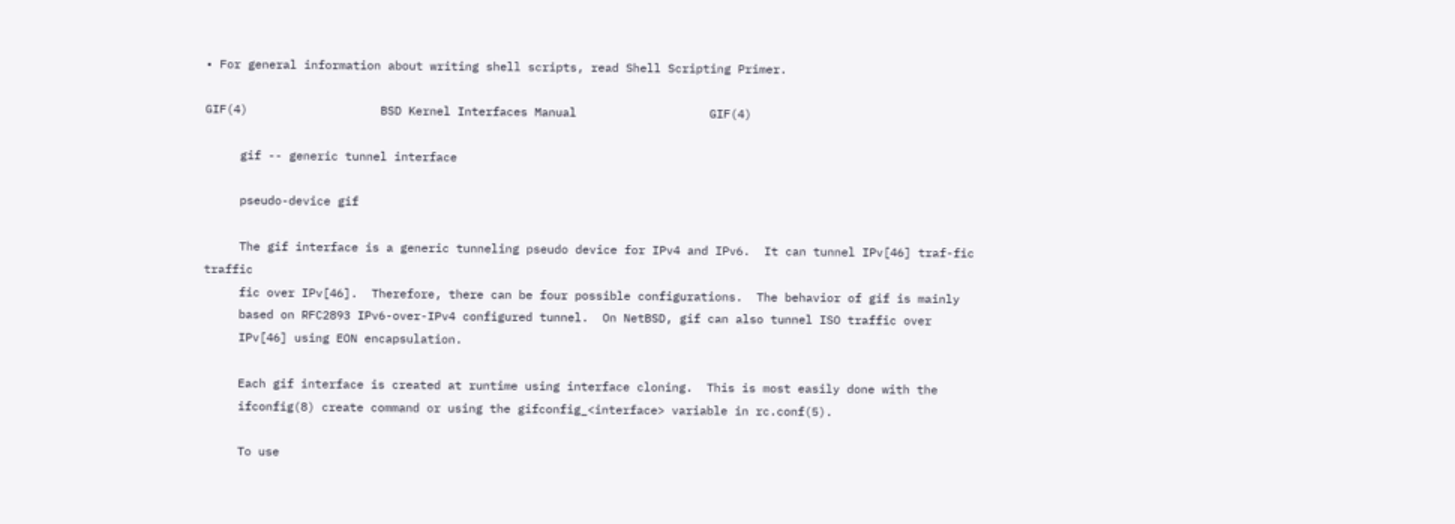• For general information about writing shell scripts, read Shell Scripting Primer.

GIF(4)                   BSD Kernel Interfaces Manual                   GIF(4)

     gif -- generic tunnel interface

     pseudo-device gif

     The gif interface is a generic tunneling pseudo device for IPv4 and IPv6.  It can tunnel IPv[46] traf-fic traffic
     fic over IPv[46].  Therefore, there can be four possible configurations.  The behavior of gif is mainly
     based on RFC2893 IPv6-over-IPv4 configured tunnel.  On NetBSD, gif can also tunnel ISO traffic over
     IPv[46] using EON encapsulation.

     Each gif interface is created at runtime using interface cloning.  This is most easily done with the
     ifconfig(8) create command or using the gifconfig_<interface> variable in rc.conf(5).

     To use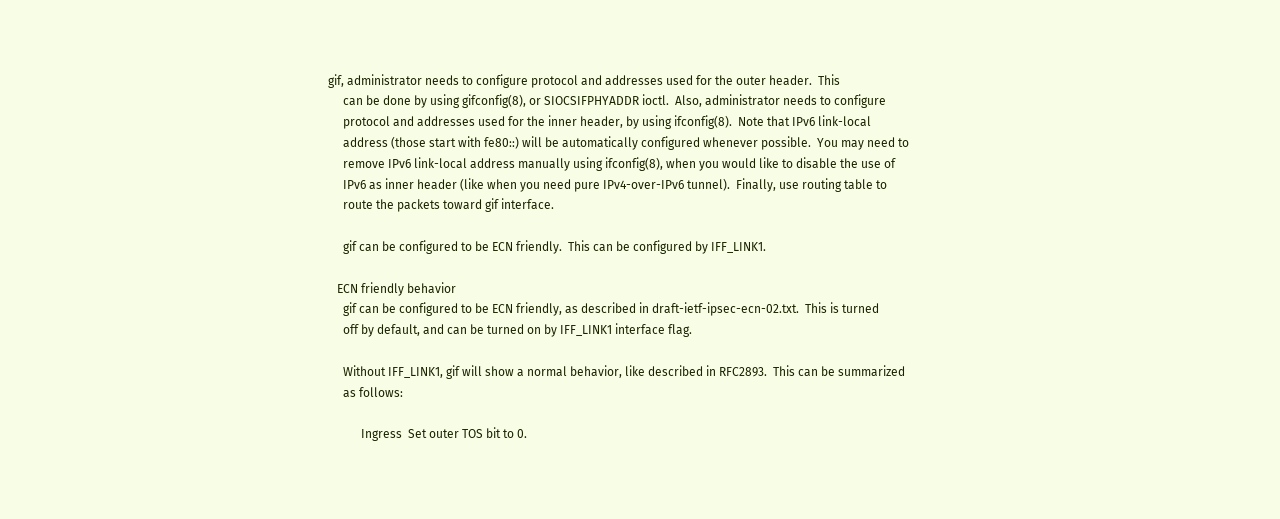gif, administrator needs to configure protocol and addresses used for the outer header.  This
     can be done by using gifconfig(8), or SIOCSIFPHYADDR ioctl.  Also, administrator needs to configure
     protocol and addresses used for the inner header, by using ifconfig(8).  Note that IPv6 link-local
     address (those start with fe80::) will be automatically configured whenever possible.  You may need to
     remove IPv6 link-local address manually using ifconfig(8), when you would like to disable the use of
     IPv6 as inner header (like when you need pure IPv4-over-IPv6 tunnel).  Finally, use routing table to
     route the packets toward gif interface.

     gif can be configured to be ECN friendly.  This can be configured by IFF_LINK1.

   ECN friendly behavior
     gif can be configured to be ECN friendly, as described in draft-ietf-ipsec-ecn-02.txt.  This is turned
     off by default, and can be turned on by IFF_LINK1 interface flag.

     Without IFF_LINK1, gif will show a normal behavior, like described in RFC2893.  This can be summarized
     as follows:

           Ingress  Set outer TOS bit to 0.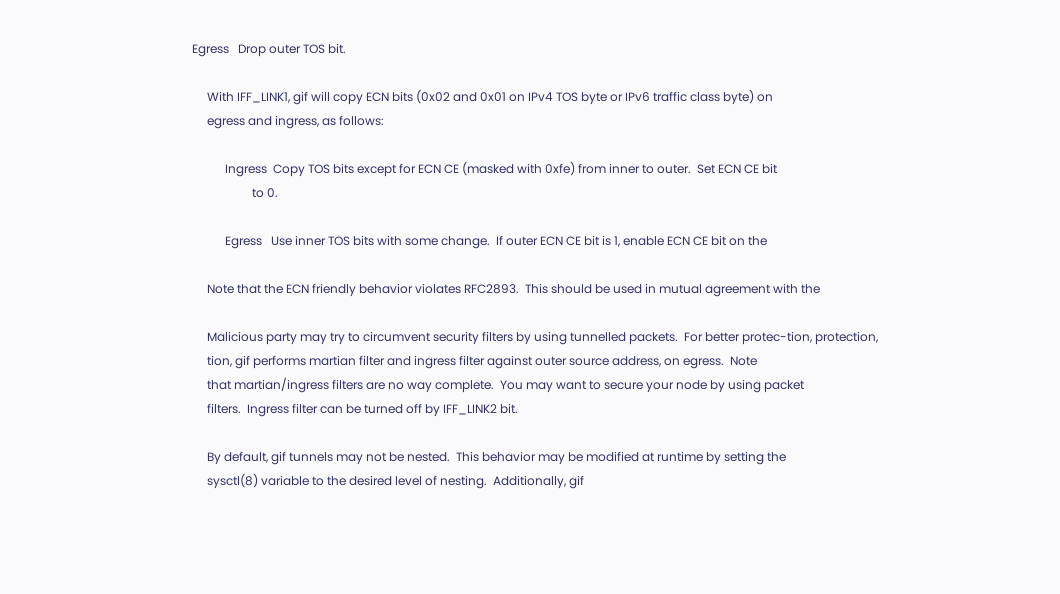Egress   Drop outer TOS bit.

     With IFF_LINK1, gif will copy ECN bits (0x02 and 0x01 on IPv4 TOS byte or IPv6 traffic class byte) on
     egress and ingress, as follows:

           Ingress  Copy TOS bits except for ECN CE (masked with 0xfe) from inner to outer.  Set ECN CE bit
                    to 0.

           Egress   Use inner TOS bits with some change.  If outer ECN CE bit is 1, enable ECN CE bit on the

     Note that the ECN friendly behavior violates RFC2893.  This should be used in mutual agreement with the

     Malicious party may try to circumvent security filters by using tunnelled packets.  For better protec-tion, protection,
     tion, gif performs martian filter and ingress filter against outer source address, on egress.  Note
     that martian/ingress filters are no way complete.  You may want to secure your node by using packet
     filters.  Ingress filter can be turned off by IFF_LINK2 bit.

     By default, gif tunnels may not be nested.  This behavior may be modified at runtime by setting the
     sysctl(8) variable to the desired level of nesting.  Additionally, gif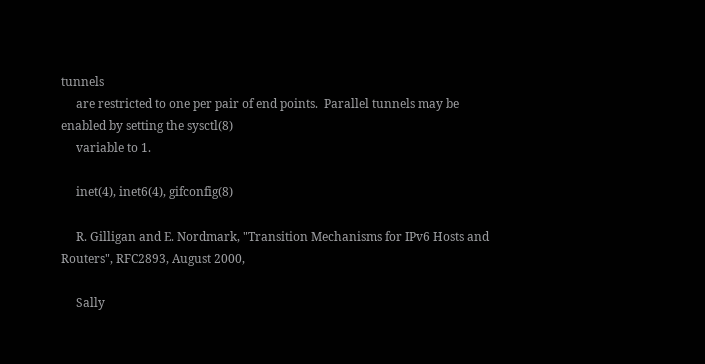tunnels
     are restricted to one per pair of end points.  Parallel tunnels may be enabled by setting the sysctl(8)
     variable to 1.

     inet(4), inet6(4), gifconfig(8)

     R. Gilligan and E. Nordmark, "Transition Mechanisms for IPv6 Hosts and Routers", RFC2893, August 2000,

     Sally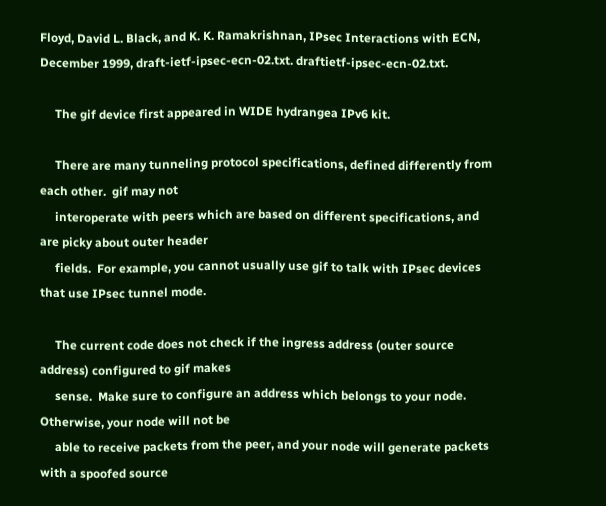Floyd, David L. Black, and K. K. Ramakrishnan, IPsec Interactions with ECN, December 1999, draft-ietf-ipsec-ecn-02.txt. draftietf-ipsec-ecn-02.txt.

     The gif device first appeared in WIDE hydrangea IPv6 kit.

     There are many tunneling protocol specifications, defined differently from each other.  gif may not
     interoperate with peers which are based on different specifications, and are picky about outer header
     fields.  For example, you cannot usually use gif to talk with IPsec devices that use IPsec tunnel mode.

     The current code does not check if the ingress address (outer source address) configured to gif makes
     sense.  Make sure to configure an address which belongs to your node.  Otherwise, your node will not be
     able to receive packets from the peer, and your node will generate packets with a spoofed source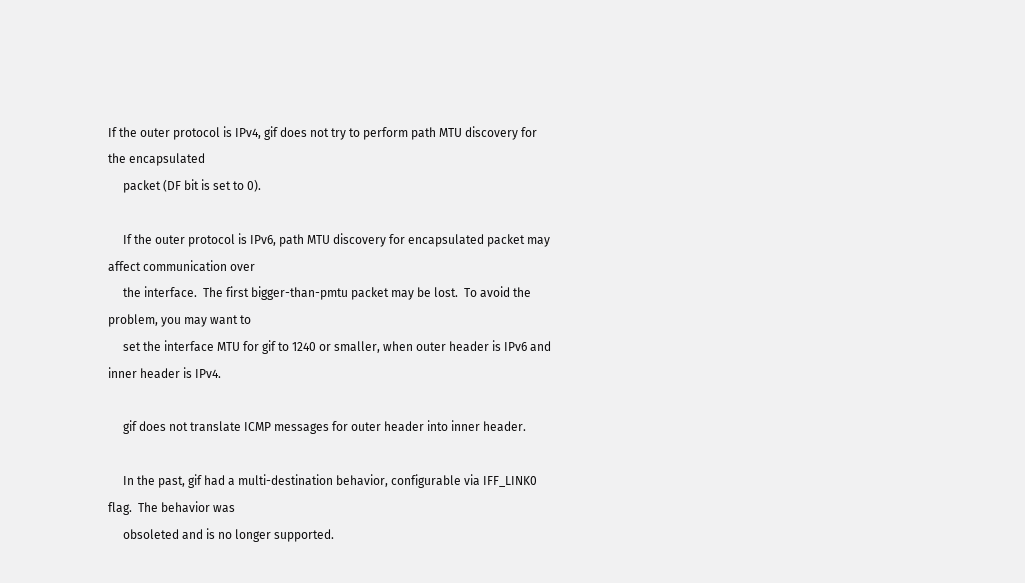If the outer protocol is IPv4, gif does not try to perform path MTU discovery for the encapsulated
     packet (DF bit is set to 0).

     If the outer protocol is IPv6, path MTU discovery for encapsulated packet may affect communication over
     the interface.  The first bigger-than-pmtu packet may be lost.  To avoid the problem, you may want to
     set the interface MTU for gif to 1240 or smaller, when outer header is IPv6 and inner header is IPv4.

     gif does not translate ICMP messages for outer header into inner header.

     In the past, gif had a multi-destination behavior, configurable via IFF_LINK0 flag.  The behavior was
     obsoleted and is no longer supported.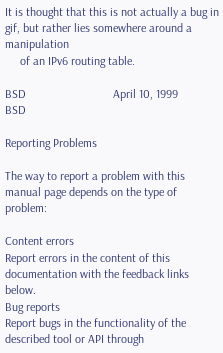It is thought that this is not actually a bug in gif, but rather lies somewhere around a manipulation
     of an IPv6 routing table.

BSD                             April 10, 1999                             BSD

Reporting Problems

The way to report a problem with this manual page depends on the type of problem:

Content errors
Report errors in the content of this documentation with the feedback links below.
Bug reports
Report bugs in the functionality of the described tool or API through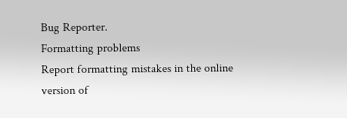Bug Reporter.
Formatting problems
Report formatting mistakes in the online version of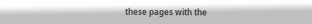these pages with the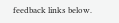feedback links below.